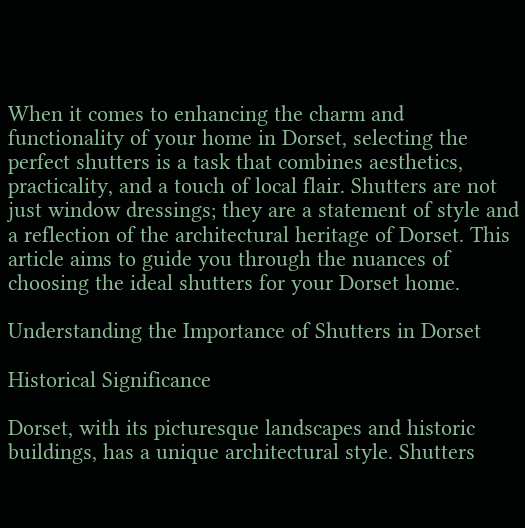When it comes to enhancing the charm and functionality of your home in Dorset, selecting the perfect shutters is a task that combines aesthetics, practicality, and a touch of local flair. Shutters are not just window dressings; they are a statement of style and a reflection of the architectural heritage of Dorset. This article aims to guide you through the nuances of choosing the ideal shutters for your Dorset home.

Understanding the Importance of Shutters in Dorset

Historical Significance

Dorset, with its picturesque landscapes and historic buildings, has a unique architectural style. Shutters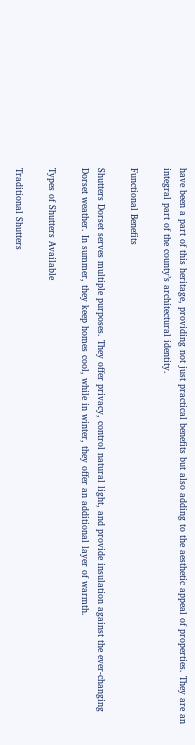have been a part of this heritage, providing not just practical benefits but also adding to the aesthetic appeal of properties. They are an integral part of the county’s architectural identity.

Functional Benefits

Shutters Dorset serves multiple purposes. They offer privacy, control natural light, and provide insulation against the ever-changing Dorset weather. In summer, they keep homes cool, while in winter, they offer an additional layer of warmth.

Types of Shutters Available

Traditional Shutters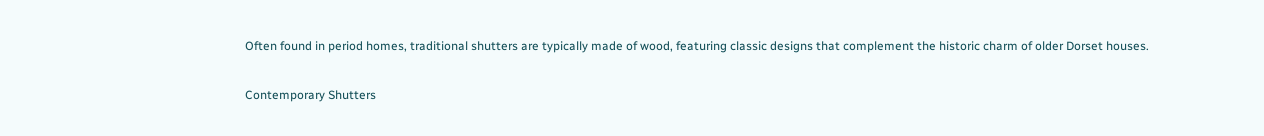Often found in period homes, traditional shutters are typically made of wood, featuring classic designs that complement the historic charm of older Dorset houses.

Contemporary Shutters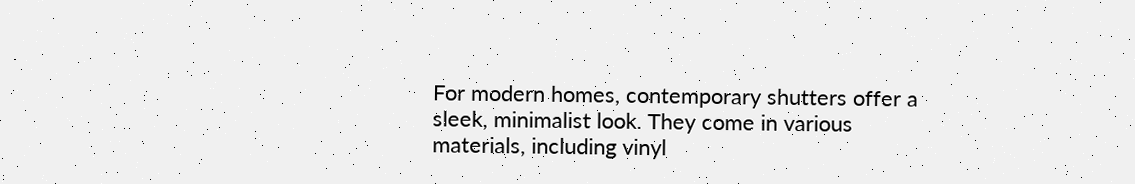For modern homes, contemporary shutters offer a sleek, minimalist look. They come in various materials, including vinyl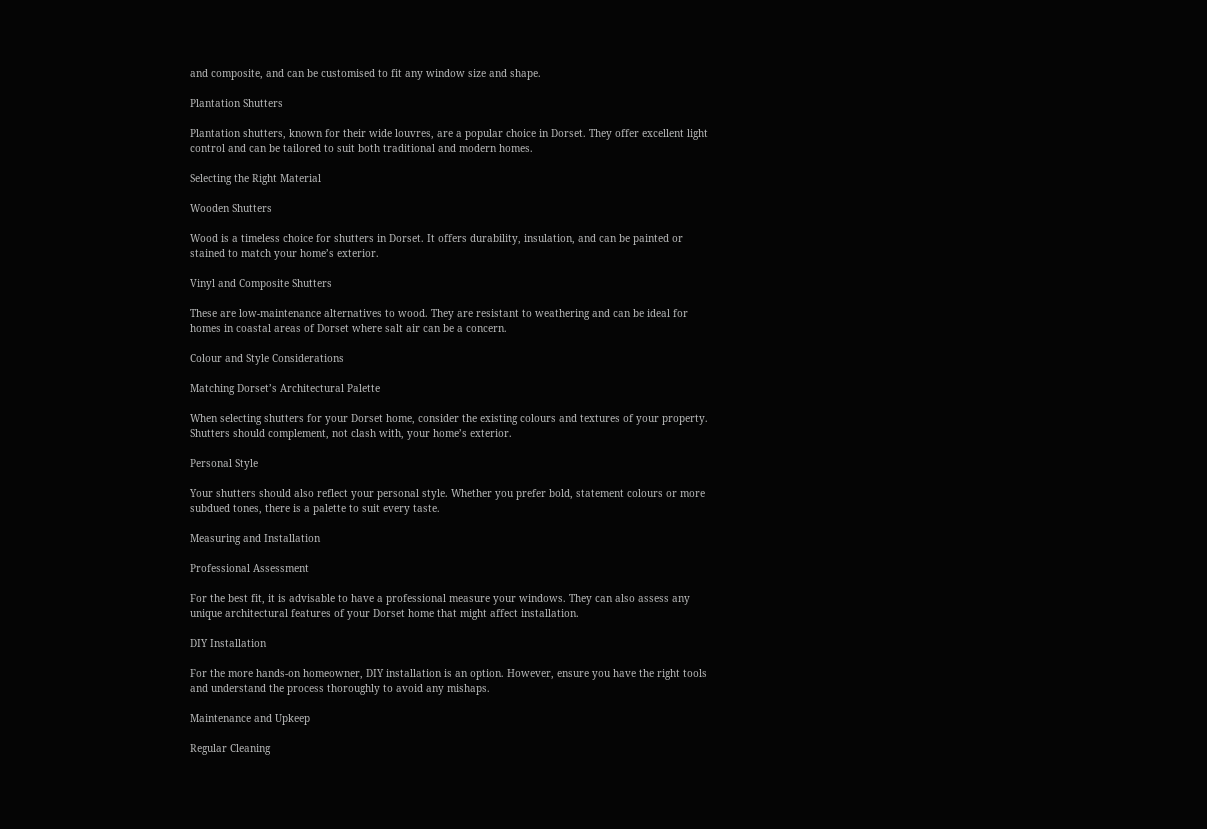and composite, and can be customised to fit any window size and shape.

Plantation Shutters

Plantation shutters, known for their wide louvres, are a popular choice in Dorset. They offer excellent light control and can be tailored to suit both traditional and modern homes.

Selecting the Right Material

Wooden Shutters

Wood is a timeless choice for shutters in Dorset. It offers durability, insulation, and can be painted or stained to match your home’s exterior.

Vinyl and Composite Shutters

These are low-maintenance alternatives to wood. They are resistant to weathering and can be ideal for homes in coastal areas of Dorset where salt air can be a concern.

Colour and Style Considerations

Matching Dorset’s Architectural Palette

When selecting shutters for your Dorset home, consider the existing colours and textures of your property. Shutters should complement, not clash with, your home’s exterior.

Personal Style

Your shutters should also reflect your personal style. Whether you prefer bold, statement colours or more subdued tones, there is a palette to suit every taste.

Measuring and Installation

Professional Assessment

For the best fit, it is advisable to have a professional measure your windows. They can also assess any unique architectural features of your Dorset home that might affect installation.

DIY Installation

For the more hands-on homeowner, DIY installation is an option. However, ensure you have the right tools and understand the process thoroughly to avoid any mishaps.

Maintenance and Upkeep

Regular Cleaning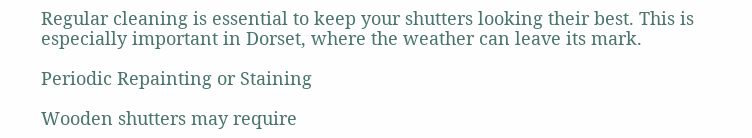Regular cleaning is essential to keep your shutters looking their best. This is especially important in Dorset, where the weather can leave its mark.

Periodic Repainting or Staining

Wooden shutters may require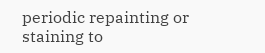periodic repainting or staining to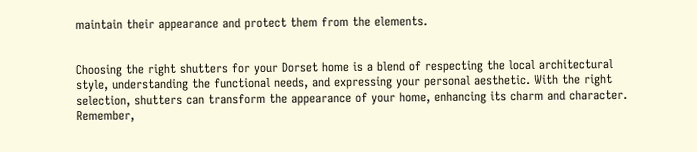maintain their appearance and protect them from the elements.


Choosing the right shutters for your Dorset home is a blend of respecting the local architectural style, understanding the functional needs, and expressing your personal aesthetic. With the right selection, shutters can transform the appearance of your home, enhancing its charm and character. Remember,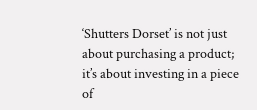‘Shutters Dorset’ is not just about purchasing a product; it’s about investing in a piece of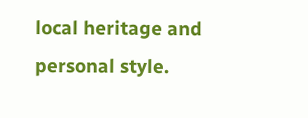local heritage and personal style.